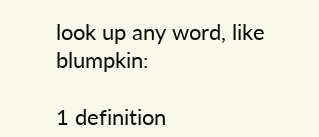look up any word, like blumpkin:

1 definition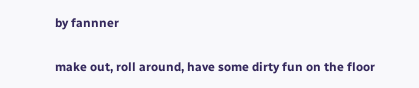by fannner

make out, roll around, have some dirty fun on the floor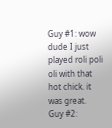Guy #1: wow dude I just played roli poli oli with that hot chick. it was great.
Guy #2: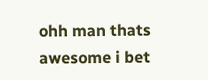ohh man thats awesome i bet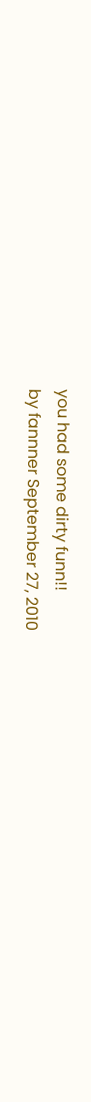you had some dirty funn!!
by fannner September 27, 2010